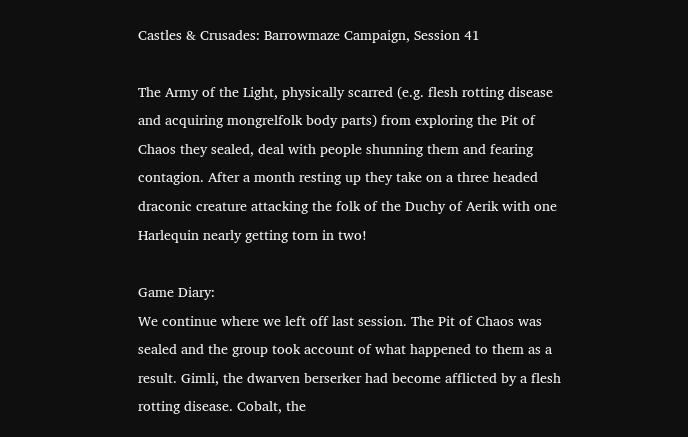Castles & Crusades: Barrowmaze Campaign, Session 41

The Army of the Light, physically scarred (e.g. flesh rotting disease and acquiring mongrelfolk body parts) from exploring the Pit of Chaos they sealed, deal with people shunning them and fearing contagion. After a month resting up they take on a three headed draconic creature attacking the folk of the Duchy of Aerik with one Harlequin nearly getting torn in two!

Game Diary:
We continue where we left off last session. The Pit of Chaos was sealed and the group took account of what happened to them as a result. Gimli, the dwarven berserker had become afflicted by a flesh rotting disease. Cobalt, the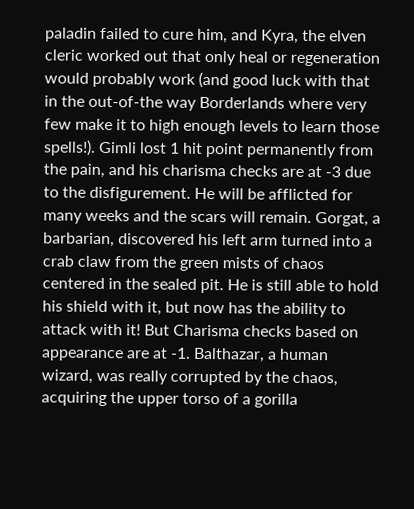paladin failed to cure him, and Kyra, the elven cleric worked out that only heal or regeneration would probably work (and good luck with that in the out-of-the way Borderlands where very few make it to high enough levels to learn those spells!). Gimli lost 1 hit point permanently from the pain, and his charisma checks are at -3 due to the disfigurement. He will be afflicted for many weeks and the scars will remain. Gorgat, a barbarian, discovered his left arm turned into a crab claw from the green mists of chaos centered in the sealed pit. He is still able to hold his shield with it, but now has the ability to attack with it! But Charisma checks based on appearance are at -1. Balthazar, a human wizard, was really corrupted by the chaos, acquiring the upper torso of a gorilla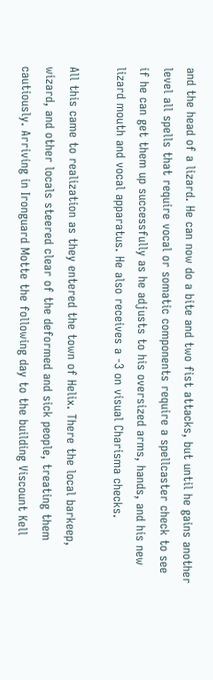and the head of a lizard. He can now do a bite and two fist attacks, but until he gains another level all spells that require vocal or somatic components require a spellcaster check to see if he can get them up successfully as he adjusts to his oversized arms, hands, and his new lizard mouth and vocal apparatus. He also receives a -3 on visual Charisma checks.

All this came to realization as they entered the town of Helix. There the local barkeep, wizard, and other locals steered clear of the deformed and sick people, treating them cautiously. Arriving in Ironguard Motte the following day to the building Viscount Kell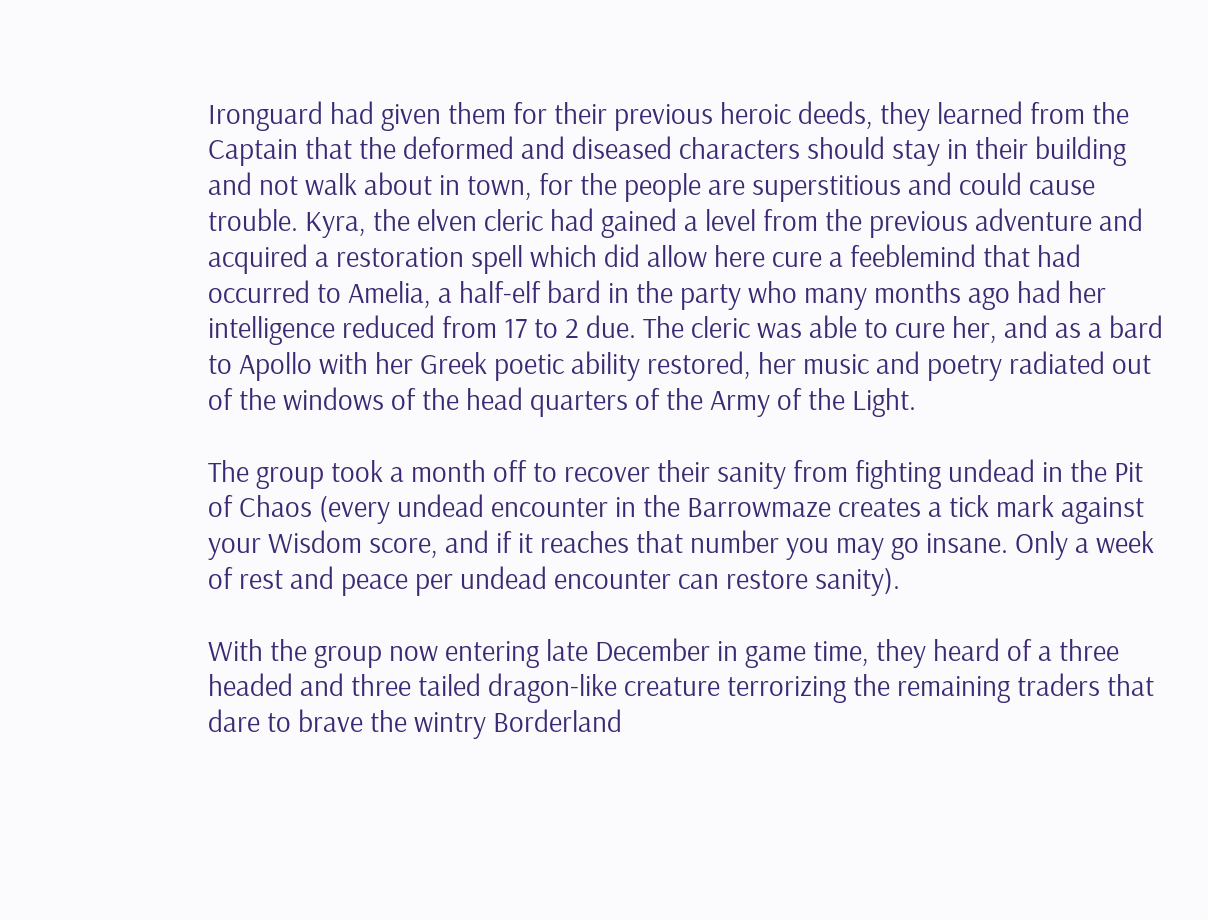Ironguard had given them for their previous heroic deeds, they learned from the Captain that the deformed and diseased characters should stay in their building and not walk about in town, for the people are superstitious and could cause trouble. Kyra, the elven cleric had gained a level from the previous adventure and acquired a restoration spell which did allow here cure a feeblemind that had occurred to Amelia, a half-elf bard in the party who many months ago had her intelligence reduced from 17 to 2 due. The cleric was able to cure her, and as a bard to Apollo with her Greek poetic ability restored, her music and poetry radiated out of the windows of the head quarters of the Army of the Light.

The group took a month off to recover their sanity from fighting undead in the Pit of Chaos (every undead encounter in the Barrowmaze creates a tick mark against your Wisdom score, and if it reaches that number you may go insane. Only a week of rest and peace per undead encounter can restore sanity).

With the group now entering late December in game time, they heard of a three headed and three tailed dragon-like creature terrorizing the remaining traders that dare to brave the wintry Borderland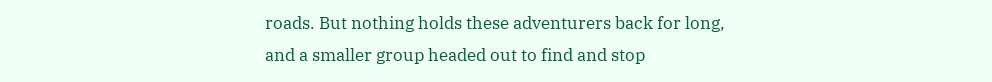roads. But nothing holds these adventurers back for long, and a smaller group headed out to find and stop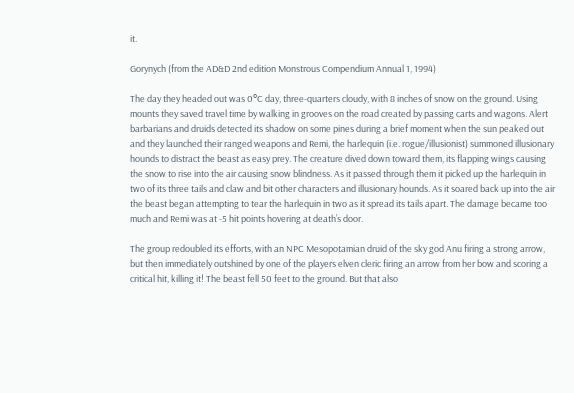it.

Gorynych (from the AD&D 2nd edition Monstrous Compendium Annual 1, 1994)

The day they headed out was 0°C day, three-quarters cloudy, with 8 inches of snow on the ground. Using mounts they saved travel time by walking in grooves on the road created by passing carts and wagons. Alert barbarians and druids detected its shadow on some pines during a brief moment when the sun peaked out and they launched their ranged weapons and Remi, the harlequin (i.e. rogue/illusionist) summoned illusionary hounds to distract the beast as easy prey. The creature dived down toward them, its flapping wings causing the snow to rise into the air causing snow blindness. As it passed through them it picked up the harlequin in two of its three tails and claw and bit other characters and illusionary hounds. As it soared back up into the air the beast began attempting to tear the harlequin in two as it spread its tails apart. The damage became too much and Remi was at -5 hit points hovering at death’s door.

The group redoubled its efforts, with an NPC Mesopotamian druid of the sky god Anu firing a strong arrow, but then immediately outshined by one of the players elven cleric firing an arrow from her bow and scoring a critical hit, killing it! The beast fell 50 feet to the ground. But that also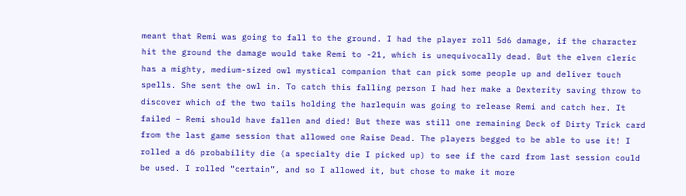meant that Remi was going to fall to the ground. I had the player roll 5d6 damage, if the character hit the ground the damage would take Remi to -21, which is unequivocally dead. But the elven cleric has a mighty, medium-sized owl mystical companion that can pick some people up and deliver touch spells. She sent the owl in. To catch this falling person I had her make a Dexterity saving throw to discover which of the two tails holding the harlequin was going to release Remi and catch her. It failed – Remi should have fallen and died! But there was still one remaining Deck of Dirty Trick card from the last game session that allowed one Raise Dead. The players begged to be able to use it! I rolled a d6 probability die (a specialty die I picked up) to see if the card from last session could be used. I rolled “certain”, and so I allowed it, but chose to make it more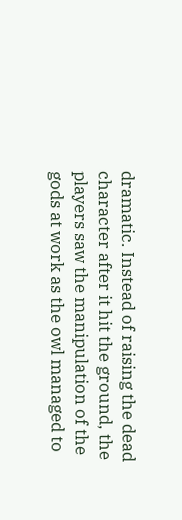dramatic. Instead of raising the dead character after it hit the ground, the players saw the manipulation of the gods at work as the owl managed to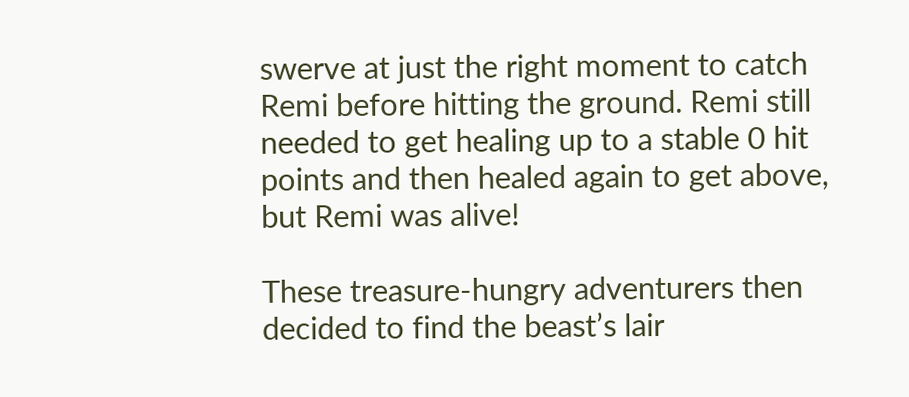swerve at just the right moment to catch Remi before hitting the ground. Remi still needed to get healing up to a stable 0 hit points and then healed again to get above, but Remi was alive!

These treasure-hungry adventurers then decided to find the beast’s lair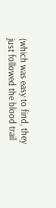(which was easy to find, they just followed the blood trail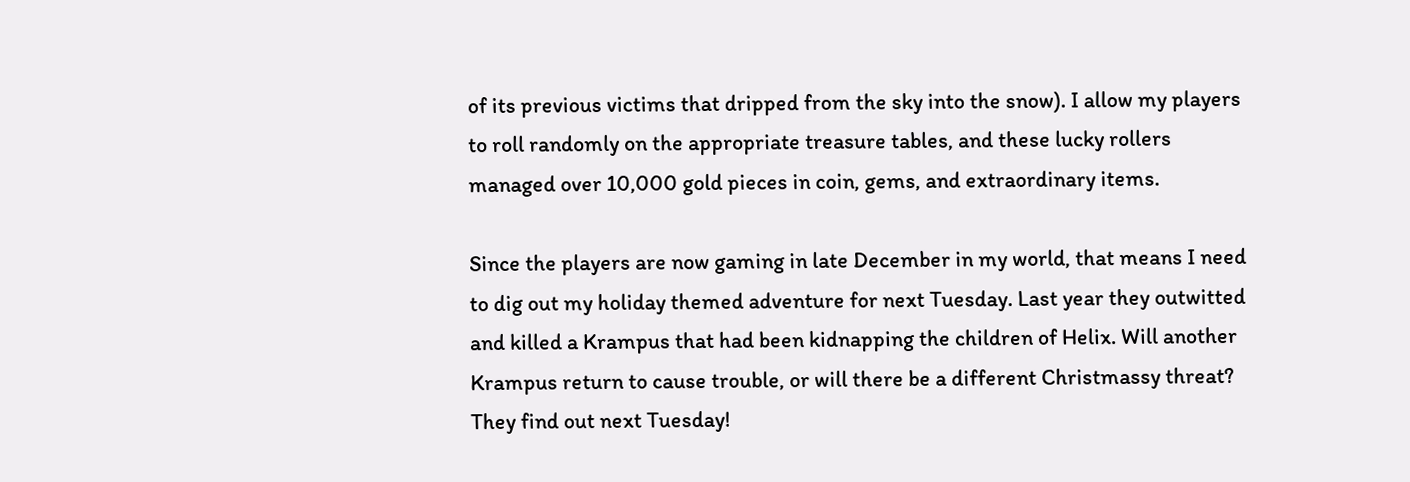of its previous victims that dripped from the sky into the snow). I allow my players to roll randomly on the appropriate treasure tables, and these lucky rollers managed over 10,000 gold pieces in coin, gems, and extraordinary items.

Since the players are now gaming in late December in my world, that means I need to dig out my holiday themed adventure for next Tuesday. Last year they outwitted and killed a Krampus that had been kidnapping the children of Helix. Will another Krampus return to cause trouble, or will there be a different Christmassy threat? They find out next Tuesday!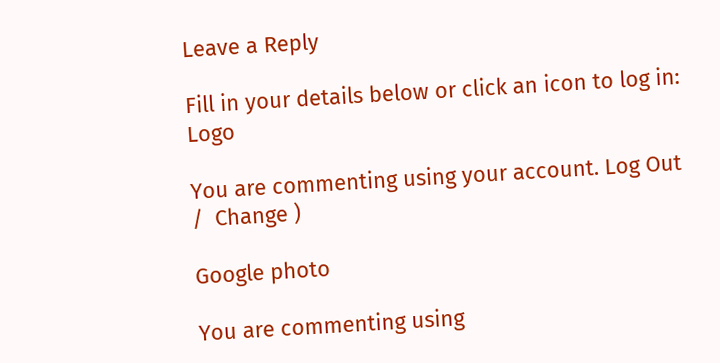Leave a Reply

Fill in your details below or click an icon to log in: Logo

You are commenting using your account. Log Out /  Change )

Google photo

You are commenting using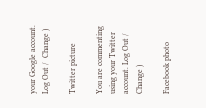your Google account. Log Out /  Change )

Twitter picture

You are commenting using your Twitter account. Log Out /  Change )

Facebook photo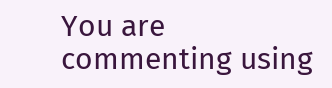You are commenting using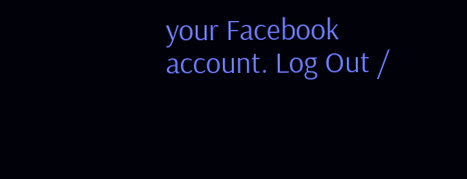your Facebook account. Log Out /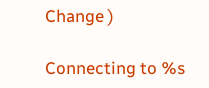Change )

Connecting to %s